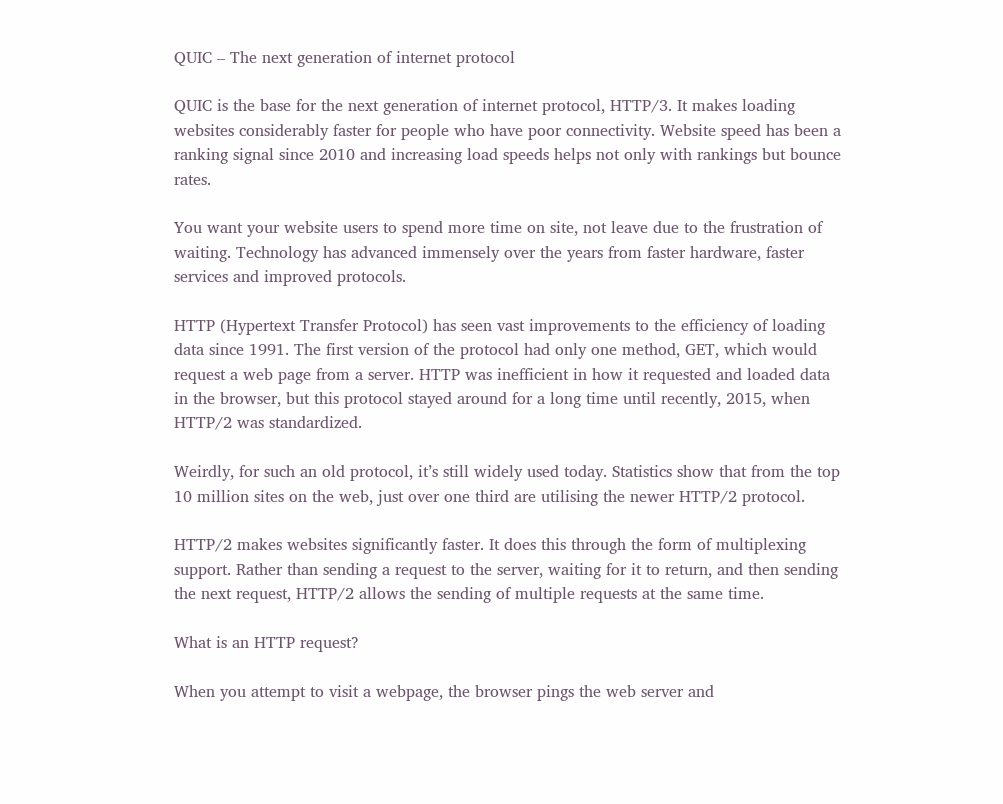QUIC – The next generation of internet protocol

QUIC is the base for the next generation of internet protocol, HTTP/3. It makes loading websites considerably faster for people who have poor connectivity. Website speed has been a ranking signal since 2010 and increasing load speeds helps not only with rankings but bounce rates.

You want your website users to spend more time on site, not leave due to the frustration of waiting. Technology has advanced immensely over the years from faster hardware, faster services and improved protocols.

HTTP (Hypertext Transfer Protocol) has seen vast improvements to the efficiency of loading data since 1991. The first version of the protocol had only one method, GET, which would request a web page from a server. HTTP was inefficient in how it requested and loaded data in the browser, but this protocol stayed around for a long time until recently, 2015, when HTTP/2 was standardized.

Weirdly, for such an old protocol, it’s still widely used today. Statistics show that from the top 10 million sites on the web, just over one third are utilising the newer HTTP/2 protocol.

HTTP/2 makes websites significantly faster. It does this through the form of multiplexing support. Rather than sending a request to the server, waiting for it to return, and then sending the next request, HTTP/2 allows the sending of multiple requests at the same time.

What is an HTTP request?

When you attempt to visit a webpage, the browser pings the web server and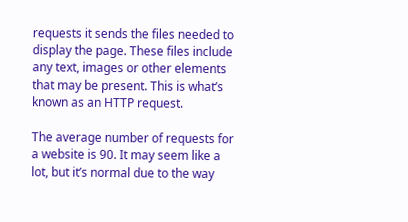requests it sends the files needed to display the page. These files include any text, images or other elements that may be present. This is what’s known as an HTTP request.

The average number of requests for a website is 90. It may seem like a lot, but it’s normal due to the way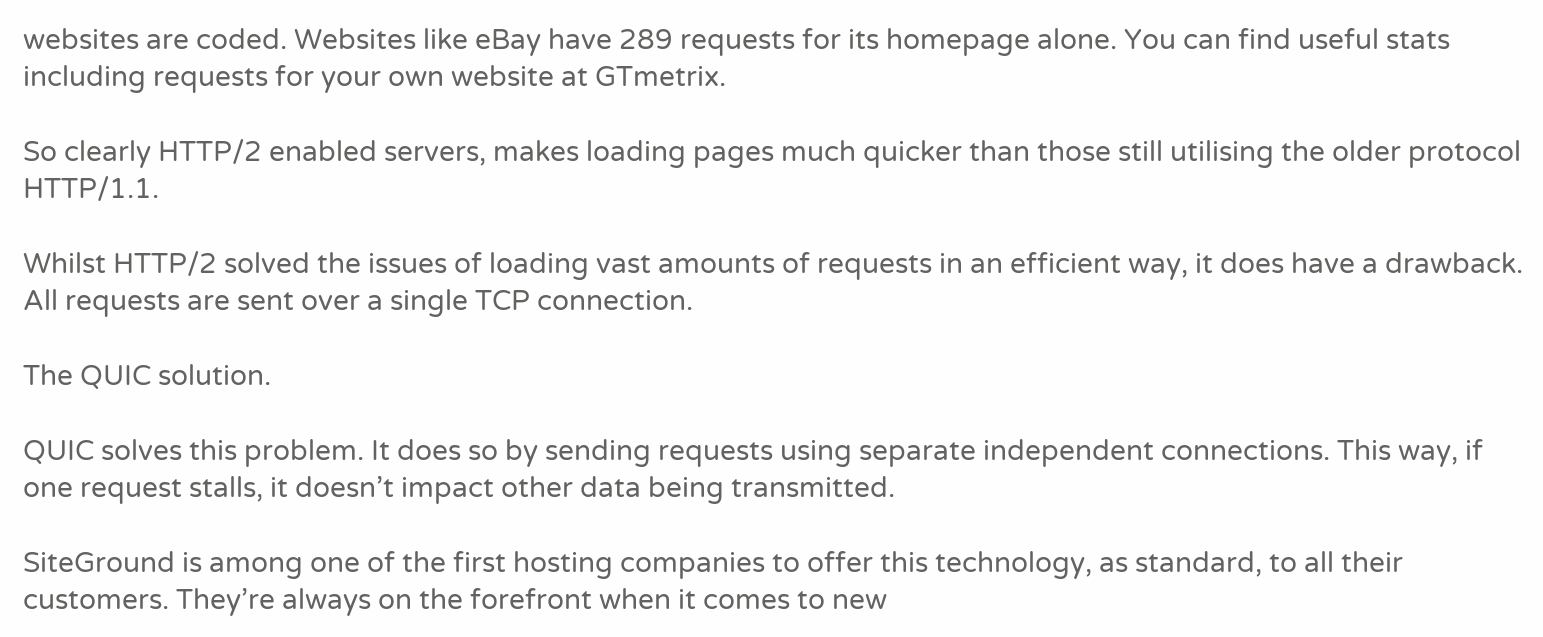websites are coded. Websites like eBay have 289 requests for its homepage alone. You can find useful stats including requests for your own website at GTmetrix.

So clearly HTTP/2 enabled servers, makes loading pages much quicker than those still utilising the older protocol HTTP/1.1.

Whilst HTTP/2 solved the issues of loading vast amounts of requests in an efficient way, it does have a drawback. All requests are sent over a single TCP connection.

The QUIC solution.

QUIC solves this problem. It does so by sending requests using separate independent connections. This way, if one request stalls, it doesn’t impact other data being transmitted.

SiteGround is among one of the first hosting companies to offer this technology, as standard, to all their customers. They’re always on the forefront when it comes to new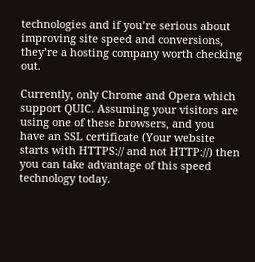technologies and if you’re serious about improving site speed and conversions, they’re a hosting company worth checking out.

Currently, only Chrome and Opera which support QUIC. Assuming your visitors are using one of these browsers, and you have an SSL certificate (Your website starts with HTTPS:// and not HTTP://) then you can take advantage of this speed technology today.